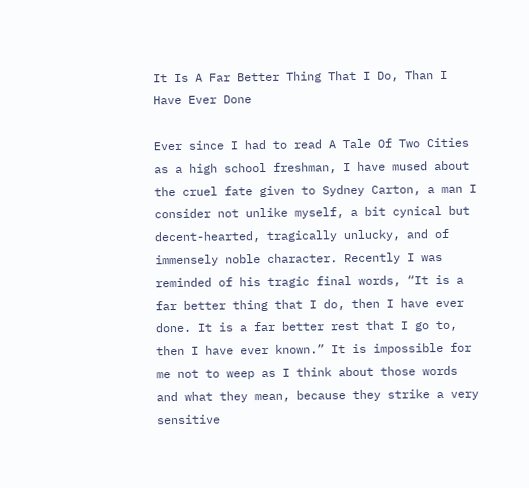It Is A Far Better Thing That I Do, Than I Have Ever Done

Ever since I had to read A Tale Of Two Cities as a high school freshman, I have mused about the cruel fate given to Sydney Carton, a man I consider not unlike myself, a bit cynical but decent-hearted, tragically unlucky, and of immensely noble character. Recently I was reminded of his tragic final words, “It is a far better thing that I do, then I have ever done. It is a far better rest that I go to, then I have ever known.” It is impossible for me not to weep as I think about those words and what they mean, because they strike a very sensitive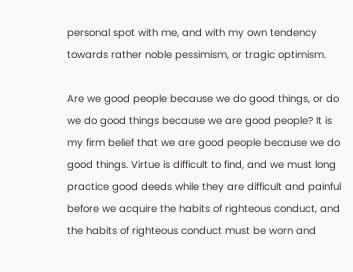personal spot with me, and with my own tendency towards rather noble pessimism, or tragic optimism.

Are we good people because we do good things, or do we do good things because we are good people? It is my firm belief that we are good people because we do good things. Virtue is difficult to find, and we must long practice good deeds while they are difficult and painful before we acquire the habits of righteous conduct, and the habits of righteous conduct must be worn and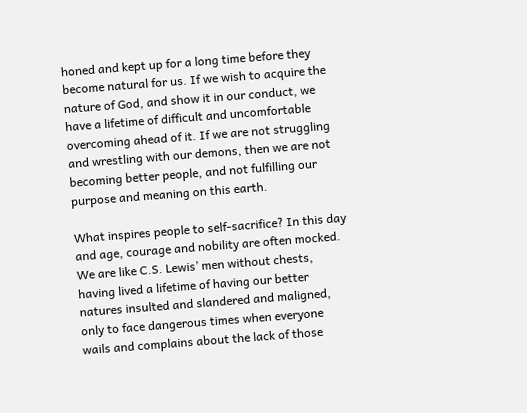honed and kept up for a long time before they become natural for us. If we wish to acquire the nature of God, and show it in our conduct, we have a lifetime of difficult and uncomfortable overcoming ahead of it. If we are not struggling and wrestling with our demons, then we are not becoming better people, and not fulfilling our purpose and meaning on this earth.

What inspires people to self-sacrifice? In this day and age, courage and nobility are often mocked. We are like C.S. Lewis’ men without chests, having lived a lifetime of having our better natures insulted and slandered and maligned, only to face dangerous times when everyone wails and complains about the lack of those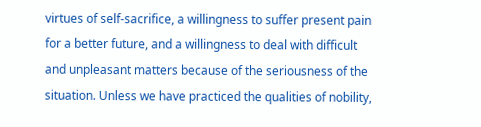virtues of self-sacrifice, a willingness to suffer present pain for a better future, and a willingness to deal with difficult and unpleasant matters because of the seriousness of the situation. Unless we have practiced the qualities of nobility,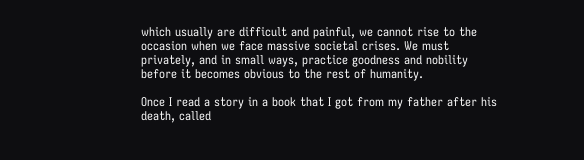which usually are difficult and painful, we cannot rise to the occasion when we face massive societal crises. We must privately, and in small ways, practice goodness and nobility before it becomes obvious to the rest of humanity.

Once I read a story in a book that I got from my father after his death, called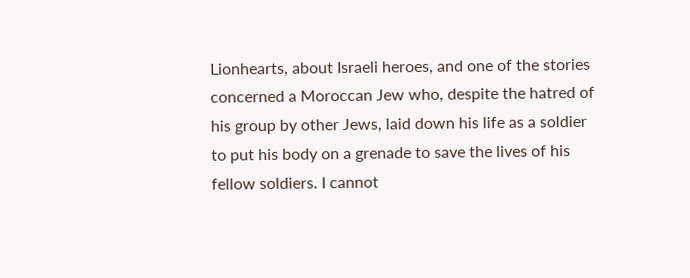Lionhearts, about Israeli heroes, and one of the stories concerned a Moroccan Jew who, despite the hatred of his group by other Jews, laid down his life as a soldier to put his body on a grenade to save the lives of his fellow soldiers. I cannot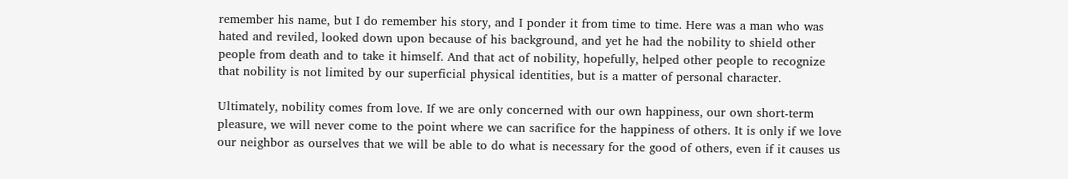remember his name, but I do remember his story, and I ponder it from time to time. Here was a man who was hated and reviled, looked down upon because of his background, and yet he had the nobility to shield other people from death and to take it himself. And that act of nobility, hopefully, helped other people to recognize that nobility is not limited by our superficial physical identities, but is a matter of personal character.

Ultimately, nobility comes from love. If we are only concerned with our own happiness, our own short-term pleasure, we will never come to the point where we can sacrifice for the happiness of others. It is only if we love our neighbor as ourselves that we will be able to do what is necessary for the good of others, even if it causes us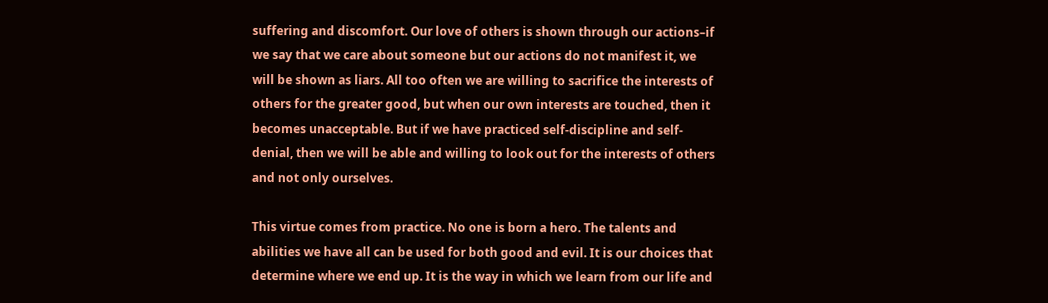suffering and discomfort. Our love of others is shown through our actions–if we say that we care about someone but our actions do not manifest it, we will be shown as liars. All too often we are willing to sacrifice the interests of others for the greater good, but when our own interests are touched, then it becomes unacceptable. But if we have practiced self-discipline and self-denial, then we will be able and willing to look out for the interests of others and not only ourselves.

This virtue comes from practice. No one is born a hero. The talents and abilities we have all can be used for both good and evil. It is our choices that determine where we end up. It is the way in which we learn from our life and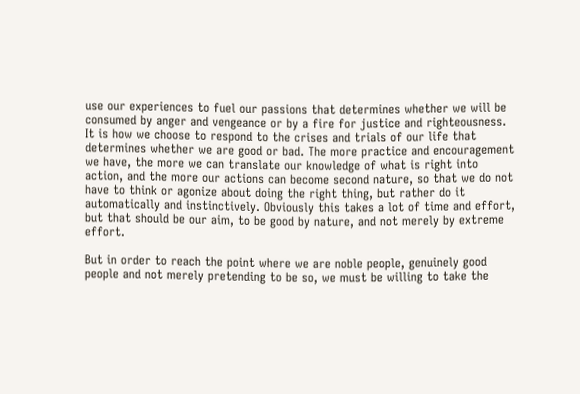use our experiences to fuel our passions that determines whether we will be consumed by anger and vengeance or by a fire for justice and righteousness. It is how we choose to respond to the crises and trials of our life that determines whether we are good or bad. The more practice and encouragement we have, the more we can translate our knowledge of what is right into action, and the more our actions can become second nature, so that we do not have to think or agonize about doing the right thing, but rather do it automatically and instinctively. Obviously this takes a lot of time and effort, but that should be our aim, to be good by nature, and not merely by extreme effort.

But in order to reach the point where we are noble people, genuinely good people and not merely pretending to be so, we must be willing to take the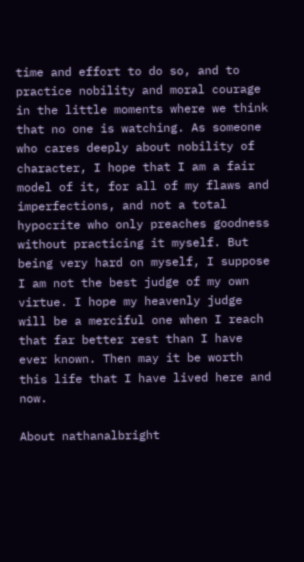time and effort to do so, and to practice nobility and moral courage in the little moments where we think that no one is watching. As someone who cares deeply about nobility of character, I hope that I am a fair model of it, for all of my flaws and imperfections, and not a total hypocrite who only preaches goodness without practicing it myself. But being very hard on myself, I suppose I am not the best judge of my own virtue. I hope my heavenly judge will be a merciful one when I reach that far better rest than I have ever known. Then may it be worth this life that I have lived here and now.

About nathanalbright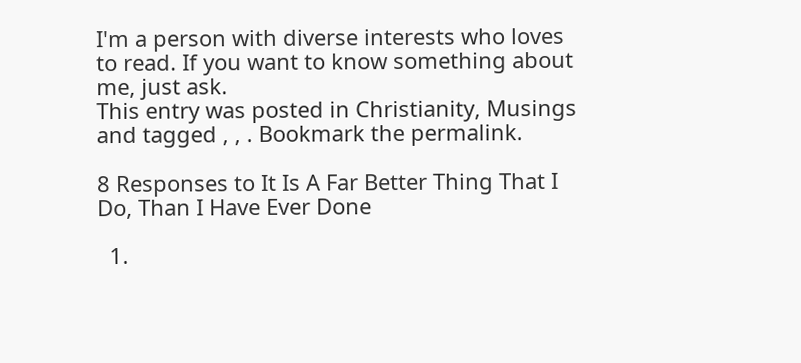I'm a person with diverse interests who loves to read. If you want to know something about me, just ask.
This entry was posted in Christianity, Musings and tagged , , . Bookmark the permalink.

8 Responses to It Is A Far Better Thing That I Do, Than I Have Ever Done

  1.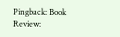Pingback: Book Review: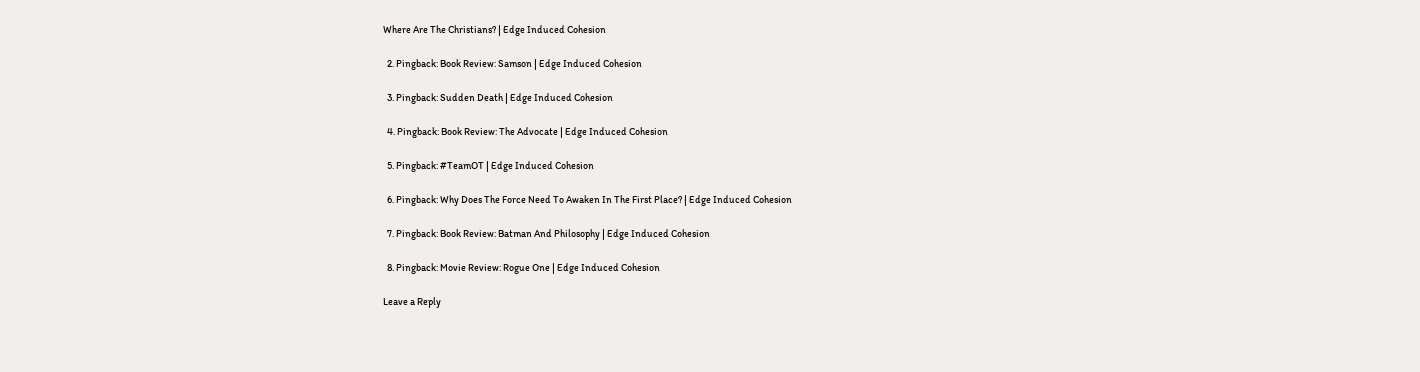Where Are The Christians? | Edge Induced Cohesion

  2. Pingback: Book Review: Samson | Edge Induced Cohesion

  3. Pingback: Sudden Death | Edge Induced Cohesion

  4. Pingback: Book Review: The Advocate | Edge Induced Cohesion

  5. Pingback: #TeamOT | Edge Induced Cohesion

  6. Pingback: Why Does The Force Need To Awaken In The First Place? | Edge Induced Cohesion

  7. Pingback: Book Review: Batman And Philosophy | Edge Induced Cohesion

  8. Pingback: Movie Review: Rogue One | Edge Induced Cohesion

Leave a Reply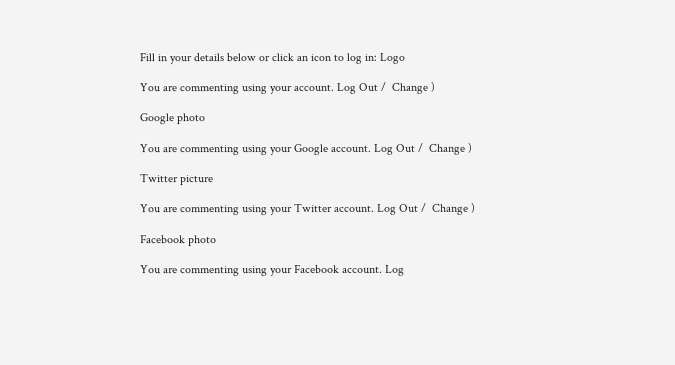Fill in your details below or click an icon to log in: Logo

You are commenting using your account. Log Out /  Change )

Google photo

You are commenting using your Google account. Log Out /  Change )

Twitter picture

You are commenting using your Twitter account. Log Out /  Change )

Facebook photo

You are commenting using your Facebook account. Log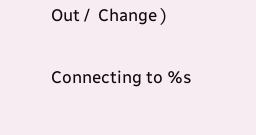Out /  Change )

Connecting to %s